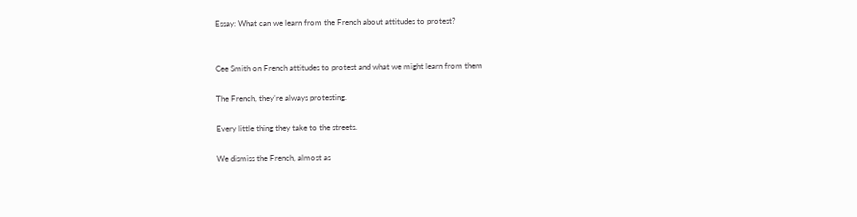Essay: What can we learn from the French about attitudes to protest?


Cee Smith on French attitudes to protest and what we might learn from them

The French, they’re always protesting.

Every little thing they take to the streets.

We dismiss the French, almost as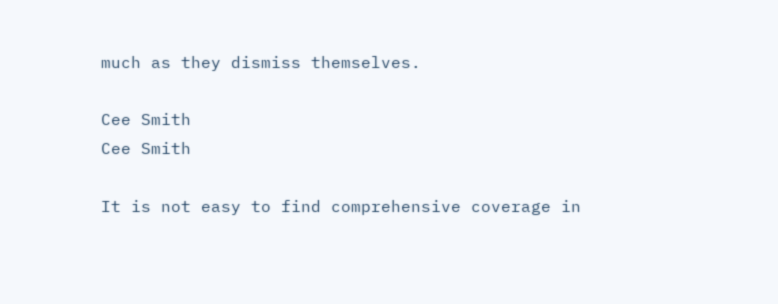much as they dismiss themselves.

Cee Smith
Cee Smith

It is not easy to find comprehensive coverage in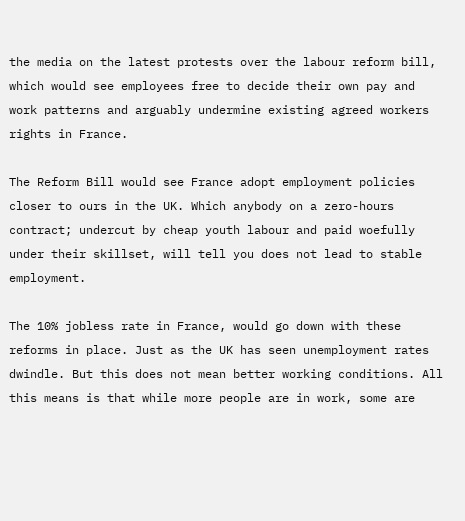the media on the latest protests over the labour reform bill, which would see employees free to decide their own pay and work patterns and arguably undermine existing agreed workers rights in France.

The Reform Bill would see France adopt employment policies closer to ours in the UK. Which anybody on a zero-hours contract; undercut by cheap youth labour and paid woefully under their skillset, will tell you does not lead to stable employment.

The 10% jobless rate in France, would go down with these reforms in place. Just as the UK has seen unemployment rates dwindle. But this does not mean better working conditions. All this means is that while more people are in work, some are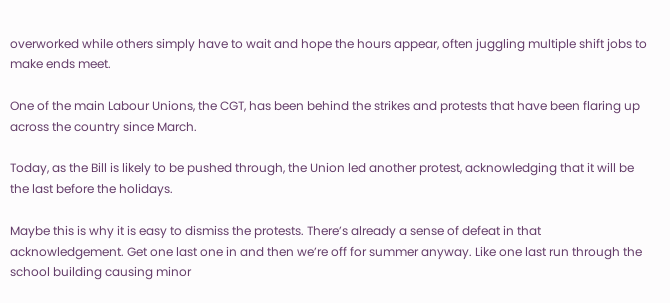overworked while others simply have to wait and hope the hours appear, often juggling multiple shift jobs to make ends meet.

One of the main Labour Unions, the CGT, has been behind the strikes and protests that have been flaring up across the country since March.

Today, as the Bill is likely to be pushed through, the Union led another protest, acknowledging that it will be the last before the holidays.

Maybe this is why it is easy to dismiss the protests. There’s already a sense of defeat in that acknowledgement. Get one last one in and then we’re off for summer anyway. Like one last run through the school building causing minor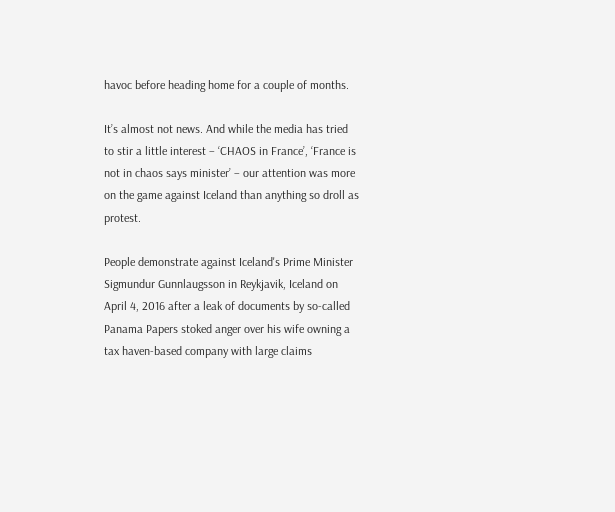havoc before heading home for a couple of months.

It’s almost not news. And while the media has tried to stir a little interest – ‘CHAOS in France’, ‘France is not in chaos says minister’ – our attention was more on the game against Iceland than anything so droll as protest.

People demonstrate against Iceland's Prime Minister Sigmundur Gunnlaugsson in Reykjavik, Iceland on April 4, 2016 after a leak of documents by so-called Panama Papers stoked anger over his wife owning a tax haven-based company with large claims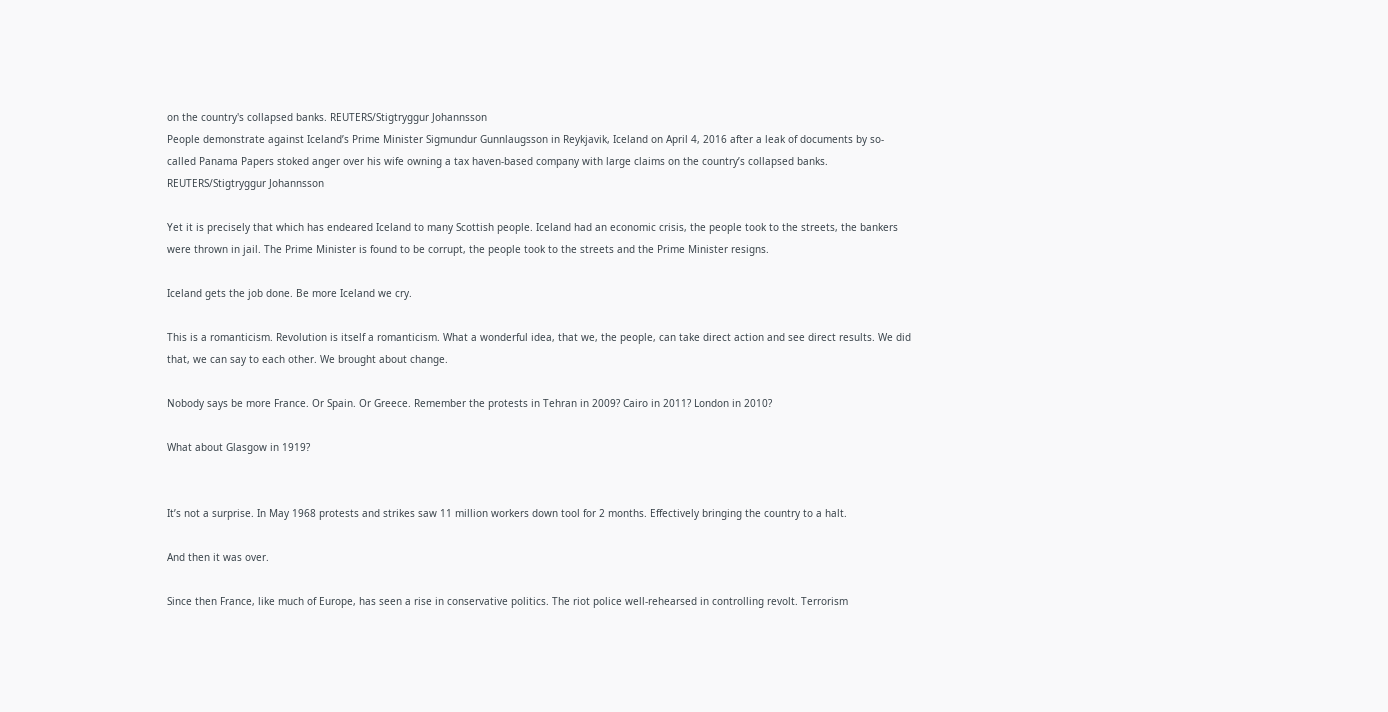on the country's collapsed banks. REUTERS/Stigtryggur Johannsson
People demonstrate against Iceland’s Prime Minister Sigmundur Gunnlaugsson in Reykjavik, Iceland on April 4, 2016 after a leak of documents by so-called Panama Papers stoked anger over his wife owning a tax haven-based company with large claims on the country’s collapsed banks. REUTERS/Stigtryggur Johannsson

Yet it is precisely that which has endeared Iceland to many Scottish people. Iceland had an economic crisis, the people took to the streets, the bankers were thrown in jail. The Prime Minister is found to be corrupt, the people took to the streets and the Prime Minister resigns.

Iceland gets the job done. Be more Iceland we cry.

This is a romanticism. Revolution is itself a romanticism. What a wonderful idea, that we, the people, can take direct action and see direct results. We did that, we can say to each other. We brought about change.

Nobody says be more France. Or Spain. Or Greece. Remember the protests in Tehran in 2009? Cairo in 2011? London in 2010?

What about Glasgow in 1919?


It’s not a surprise. In May 1968 protests and strikes saw 11 million workers down tool for 2 months. Effectively bringing the country to a halt.

And then it was over.

Since then France, like much of Europe, has seen a rise in conservative politics. The riot police well-rehearsed in controlling revolt. Terrorism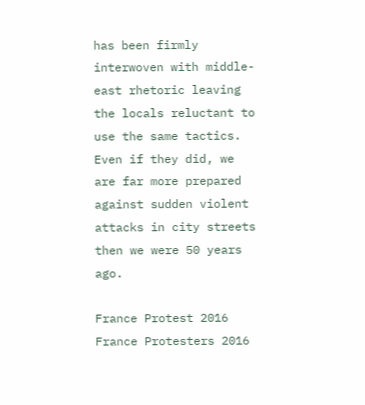has been firmly interwoven with middle-east rhetoric leaving the locals reluctant to use the same tactics. Even if they did, we are far more prepared against sudden violent attacks in city streets then we were 50 years ago.

France Protest 2016
France Protesters 2016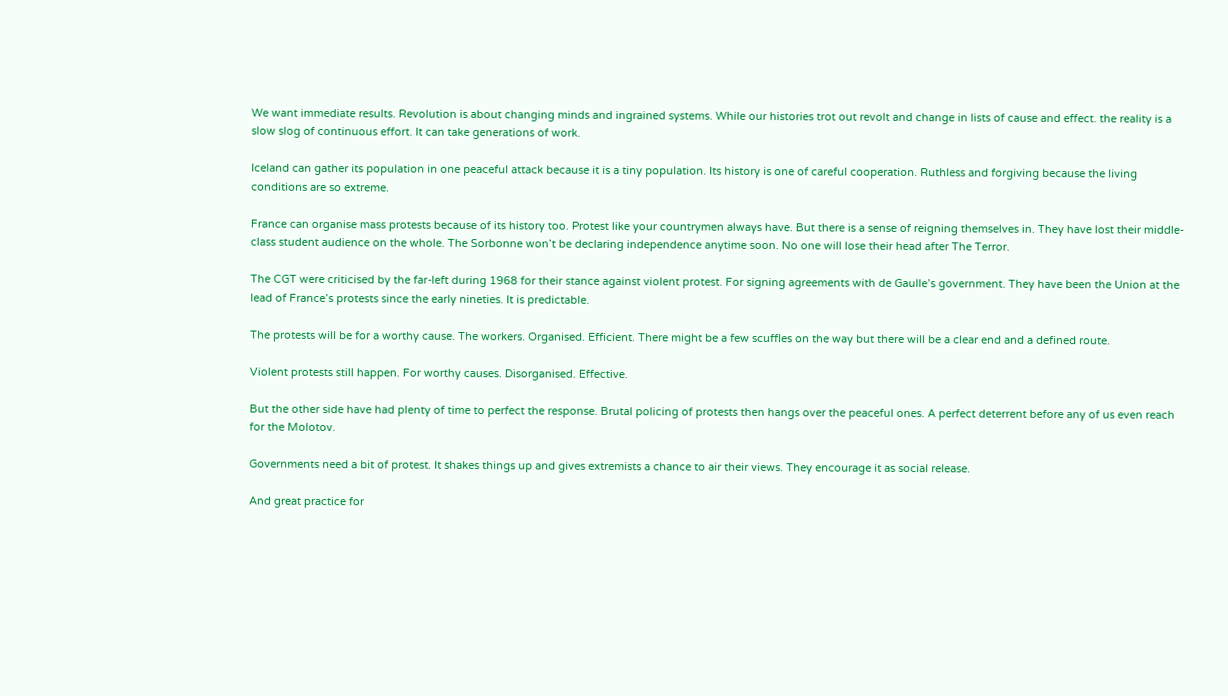We want immediate results. Revolution is about changing minds and ingrained systems. While our histories trot out revolt and change in lists of cause and effect. the reality is a slow slog of continuous effort. It can take generations of work.

Iceland can gather its population in one peaceful attack because it is a tiny population. Its history is one of careful cooperation. Ruthless and forgiving because the living conditions are so extreme.

France can organise mass protests because of its history too. Protest like your countrymen always have. But there is a sense of reigning themselves in. They have lost their middle-class student audience on the whole. The Sorbonne won’t be declaring independence anytime soon. No one will lose their head after The Terror.

The CGT were criticised by the far-left during 1968 for their stance against violent protest. For signing agreements with de Gaulle’s government. They have been the Union at the lead of France’s protests since the early nineties. It is predictable.

The protests will be for a worthy cause. The workers. Organised. Efficient. There might be a few scuffles on the way but there will be a clear end and a defined route.

Violent protests still happen. For worthy causes. Disorganised. Effective.

But the other side have had plenty of time to perfect the response. Brutal policing of protests then hangs over the peaceful ones. A perfect deterrent before any of us even reach for the Molotov.

Governments need a bit of protest. It shakes things up and gives extremists a chance to air their views. They encourage it as social release.

And great practice for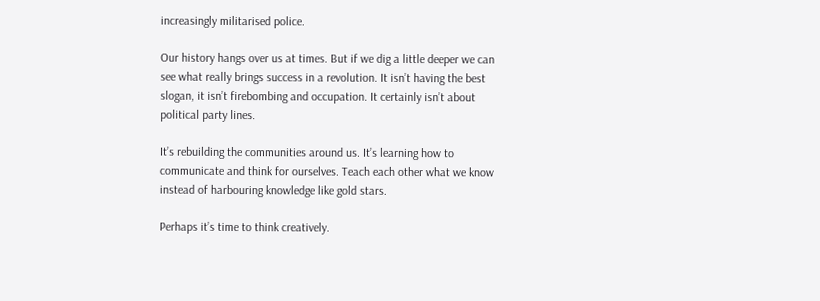increasingly militarised police.

Our history hangs over us at times. But if we dig a little deeper we can see what really brings success in a revolution. It isn’t having the best slogan, it isn’t firebombing and occupation. It certainly isn’t about political party lines.

It’s rebuilding the communities around us. It’s learning how to communicate and think for ourselves. Teach each other what we know instead of harbouring knowledge like gold stars.

Perhaps it’s time to think creatively.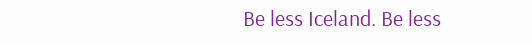Be less Iceland. Be less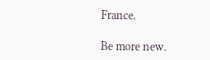France.

Be more new.